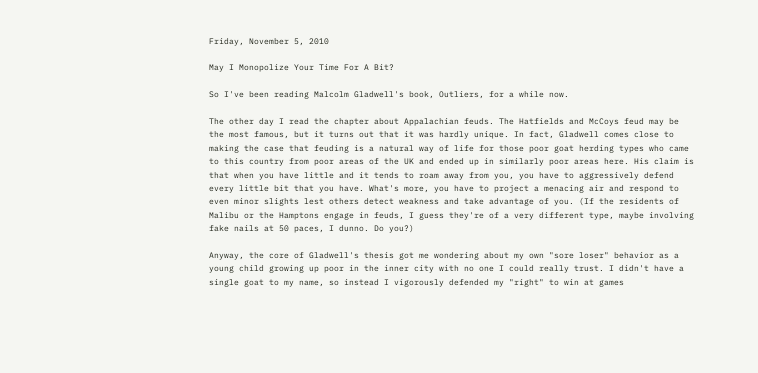Friday, November 5, 2010

May I Monopolize Your Time For A Bit?

So I've been reading Malcolm Gladwell's book, Outliers, for a while now.

The other day I read the chapter about Appalachian feuds. The Hatfields and McCoys feud may be the most famous, but it turns out that it was hardly unique. In fact, Gladwell comes close to making the case that feuding is a natural way of life for those poor goat herding types who came to this country from poor areas of the UK and ended up in similarly poor areas here. His claim is that when you have little and it tends to roam away from you, you have to aggressively defend every little bit that you have. What's more, you have to project a menacing air and respond to even minor slights lest others detect weakness and take advantage of you. (If the residents of Malibu or the Hamptons engage in feuds, I guess they're of a very different type, maybe involving fake nails at 50 paces, I dunno. Do you?)

Anyway, the core of Gladwell's thesis got me wondering about my own "sore loser" behavior as a young child growing up poor in the inner city with no one I could really trust. I didn't have a single goat to my name, so instead I vigorously defended my "right" to win at games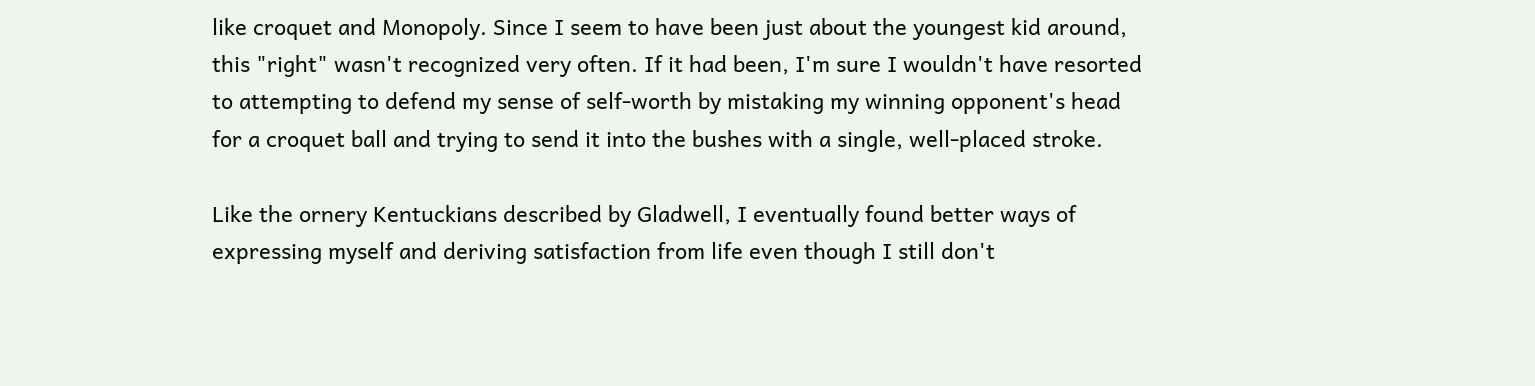like croquet and Monopoly. Since I seem to have been just about the youngest kid around, this "right" wasn't recognized very often. If it had been, I'm sure I wouldn't have resorted to attempting to defend my sense of self-worth by mistaking my winning opponent's head for a croquet ball and trying to send it into the bushes with a single, well-placed stroke.

Like the ornery Kentuckians described by Gladwell, I eventually found better ways of expressing myself and deriving satisfaction from life even though I still don't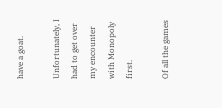have a goat.

Unfortunately, I had to get over my encounter with Monopoly first.

Of all the games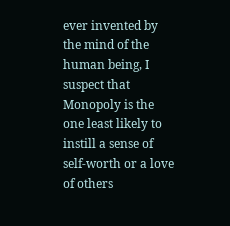ever invented by the mind of the human being, I suspect that Monopoly is the one least likely to instill a sense of self-worth or a love of others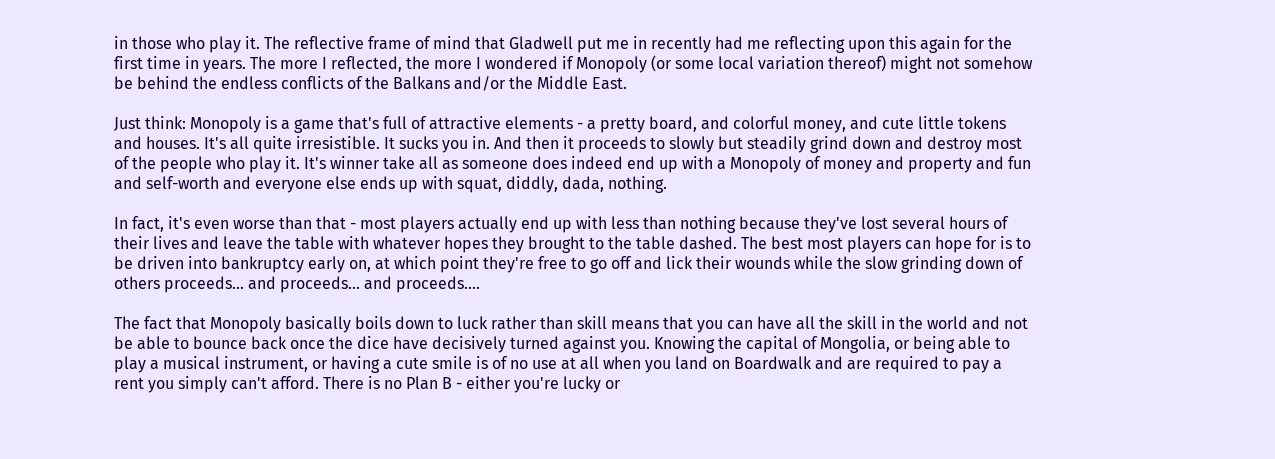in those who play it. The reflective frame of mind that Gladwell put me in recently had me reflecting upon this again for the first time in years. The more I reflected, the more I wondered if Monopoly (or some local variation thereof) might not somehow be behind the endless conflicts of the Balkans and/or the Middle East.

Just think: Monopoly is a game that's full of attractive elements - a pretty board, and colorful money, and cute little tokens and houses. It's all quite irresistible. It sucks you in. And then it proceeds to slowly but steadily grind down and destroy most of the people who play it. It's winner take all as someone does indeed end up with a Monopoly of money and property and fun and self-worth and everyone else ends up with squat, diddly, dada, nothing.

In fact, it's even worse than that - most players actually end up with less than nothing because they've lost several hours of their lives and leave the table with whatever hopes they brought to the table dashed. The best most players can hope for is to be driven into bankruptcy early on, at which point they're free to go off and lick their wounds while the slow grinding down of others proceeds... and proceeds... and proceeds....

The fact that Monopoly basically boils down to luck rather than skill means that you can have all the skill in the world and not be able to bounce back once the dice have decisively turned against you. Knowing the capital of Mongolia, or being able to play a musical instrument, or having a cute smile is of no use at all when you land on Boardwalk and are required to pay a rent you simply can't afford. There is no Plan B - either you're lucky or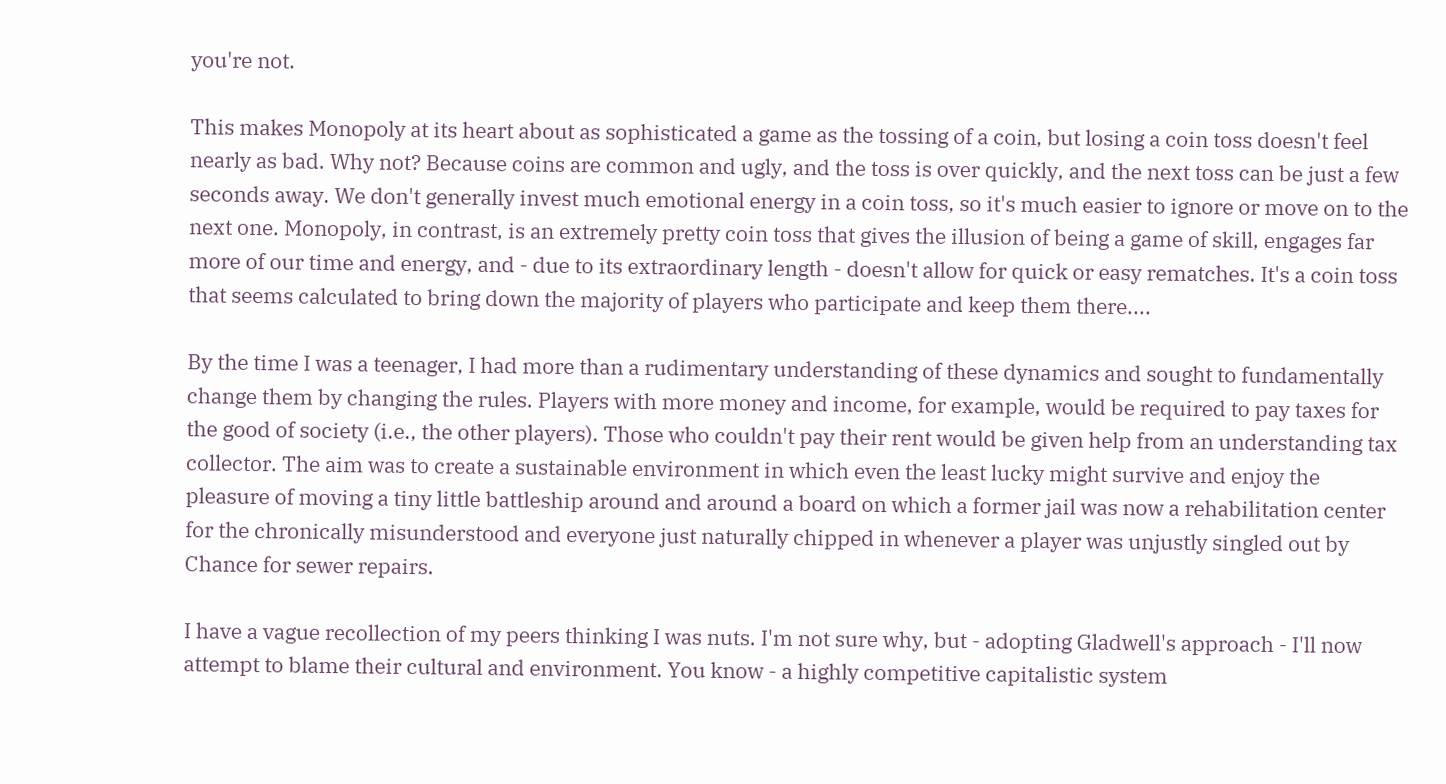you're not.

This makes Monopoly at its heart about as sophisticated a game as the tossing of a coin, but losing a coin toss doesn't feel nearly as bad. Why not? Because coins are common and ugly, and the toss is over quickly, and the next toss can be just a few seconds away. We don't generally invest much emotional energy in a coin toss, so it's much easier to ignore or move on to the next one. Monopoly, in contrast, is an extremely pretty coin toss that gives the illusion of being a game of skill, engages far more of our time and energy, and - due to its extraordinary length - doesn't allow for quick or easy rematches. It's a coin toss that seems calculated to bring down the majority of players who participate and keep them there....

By the time I was a teenager, I had more than a rudimentary understanding of these dynamics and sought to fundamentally change them by changing the rules. Players with more money and income, for example, would be required to pay taxes for the good of society (i.e., the other players). Those who couldn't pay their rent would be given help from an understanding tax collector. The aim was to create a sustainable environment in which even the least lucky might survive and enjoy the pleasure of moving a tiny little battleship around and around a board on which a former jail was now a rehabilitation center for the chronically misunderstood and everyone just naturally chipped in whenever a player was unjustly singled out by Chance for sewer repairs.

I have a vague recollection of my peers thinking I was nuts. I'm not sure why, but - adopting Gladwell's approach - I'll now attempt to blame their cultural and environment. You know - a highly competitive capitalistic system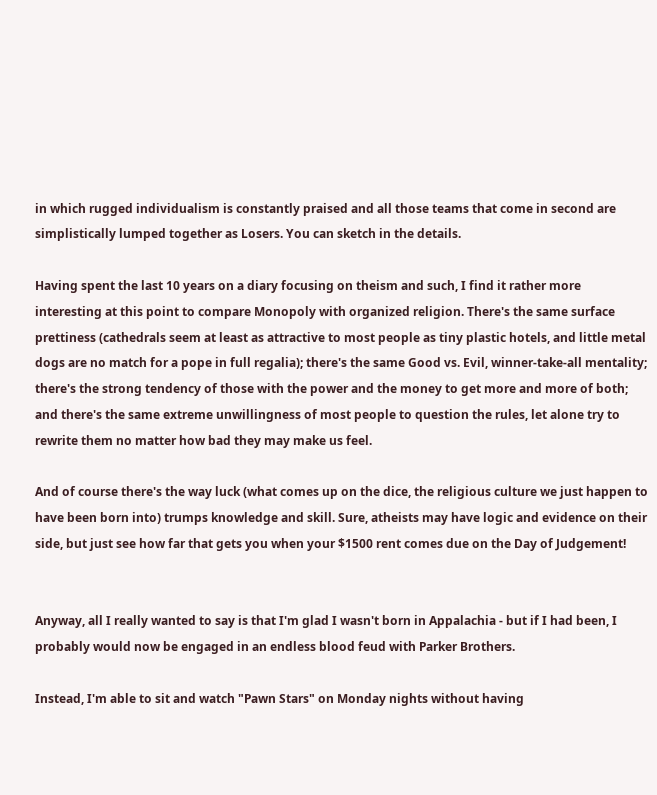in which rugged individualism is constantly praised and all those teams that come in second are simplistically lumped together as Losers. You can sketch in the details.

Having spent the last 10 years on a diary focusing on theism and such, I find it rather more interesting at this point to compare Monopoly with organized religion. There's the same surface prettiness (cathedrals seem at least as attractive to most people as tiny plastic hotels, and little metal dogs are no match for a pope in full regalia); there's the same Good vs. Evil, winner-take-all mentality; there's the strong tendency of those with the power and the money to get more and more of both; and there's the same extreme unwillingness of most people to question the rules, let alone try to rewrite them no matter how bad they may make us feel.

And of course there's the way luck (what comes up on the dice, the religious culture we just happen to have been born into) trumps knowledge and skill. Sure, atheists may have logic and evidence on their side, but just see how far that gets you when your $1500 rent comes due on the Day of Judgement!


Anyway, all I really wanted to say is that I'm glad I wasn't born in Appalachia - but if I had been, I probably would now be engaged in an endless blood feud with Parker Brothers.

Instead, I'm able to sit and watch "Pawn Stars" on Monday nights without having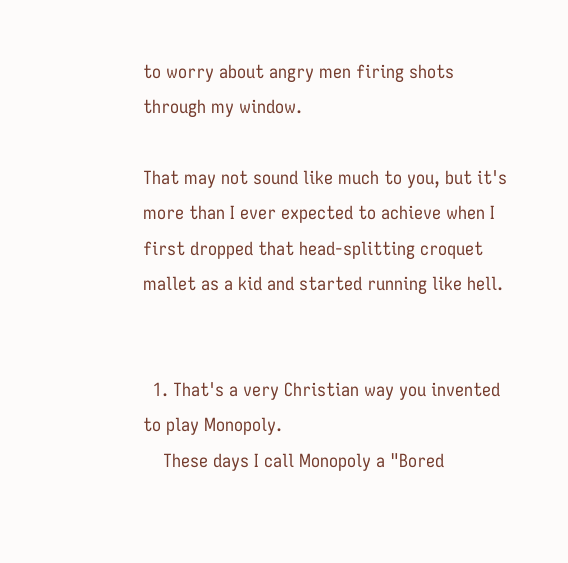to worry about angry men firing shots through my window.

That may not sound like much to you, but it's more than I ever expected to achieve when I first dropped that head-splitting croquet mallet as a kid and started running like hell.


  1. That's a very Christian way you invented to play Monopoly.
    These days I call Monopoly a "Bored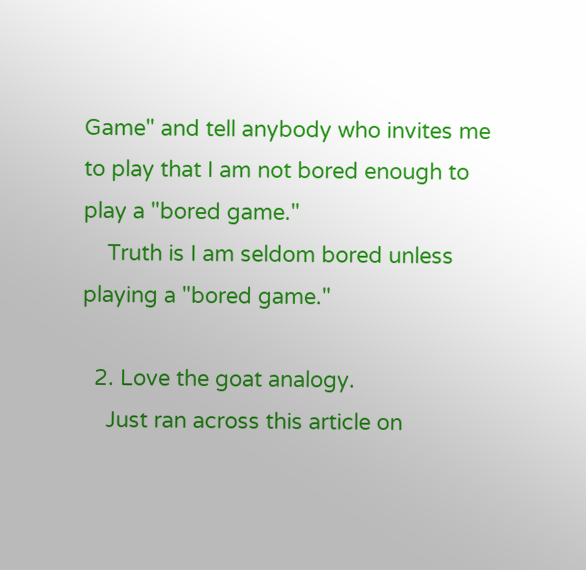Game" and tell anybody who invites me to play that I am not bored enough to play a "bored game."
    Truth is I am seldom bored unless playing a "bored game."

  2. Love the goat analogy.
    Just ran across this article on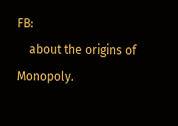FB:
    about the origins of Monopoly.